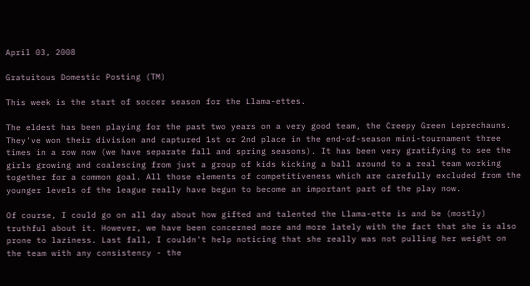April 03, 2008

Gratuitous Domestic Posting (TM)

This week is the start of soccer season for the Llama-ettes.

The eldest has been playing for the past two years on a very good team, the Creepy Green Leprechauns. They've won their division and captured 1st or 2nd place in the end-of-season mini-tournament three times in a row now (we have separate fall and spring seasons). It has been very gratifying to see the girls growing and coalescing from just a group of kids kicking a ball around to a real team working together for a common goal. All those elements of competitiveness which are carefully excluded from the younger levels of the league really have begun to become an important part of the play now.

Of course, I could go on all day about how gifted and talented the Llama-ette is and be (mostly) truthful about it. However, we have been concerned more and more lately with the fact that she is also prone to laziness. Last fall, I couldn't help noticing that she really was not pulling her weight on the team with any consistency - the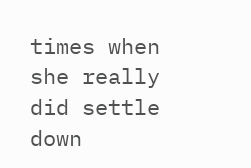times when she really did settle down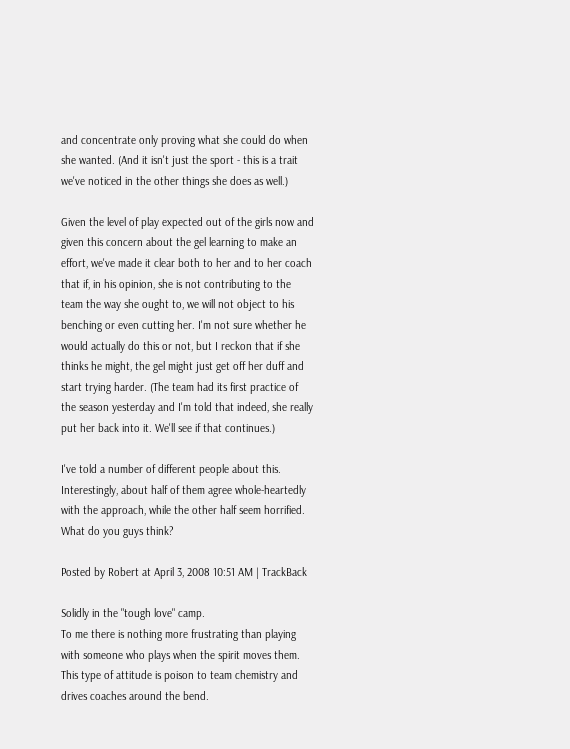and concentrate only proving what she could do when she wanted. (And it isn't just the sport - this is a trait we've noticed in the other things she does as well.)

Given the level of play expected out of the girls now and given this concern about the gel learning to make an effort, we've made it clear both to her and to her coach that if, in his opinion, she is not contributing to the team the way she ought to, we will not object to his benching or even cutting her. I'm not sure whether he would actually do this or not, but I reckon that if she thinks he might, the gel might just get off her duff and start trying harder. (The team had its first practice of the season yesterday and I'm told that indeed, she really put her back into it. We'll see if that continues.)

I've told a number of different people about this. Interestingly, about half of them agree whole-heartedly with the approach, while the other half seem horrified. What do you guys think?

Posted by Robert at April 3, 2008 10:51 AM | TrackBack

Solidly in the "tough love" camp.
To me there is nothing more frustrating than playing with someone who plays when the spirit moves them.
This type of attitude is poison to team chemistry and drives coaches around the bend.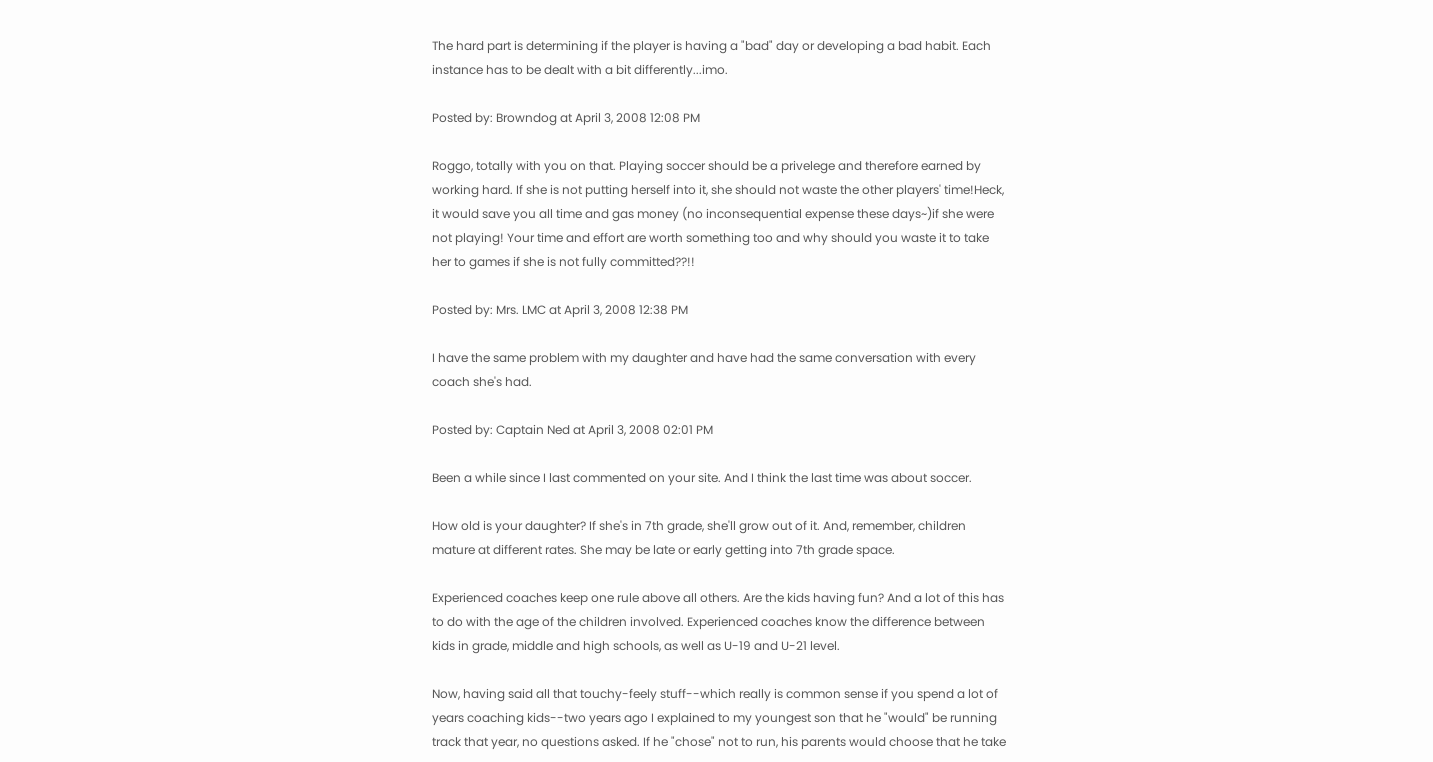The hard part is determining if the player is having a "bad" day or developing a bad habit. Each instance has to be dealt with a bit differently...imo.

Posted by: Browndog at April 3, 2008 12:08 PM

Roggo, totally with you on that. Playing soccer should be a privelege and therefore earned by working hard. If she is not putting herself into it, she should not waste the other players' time!Heck, it would save you all time and gas money (no inconsequential expense these days~)if she were not playing! Your time and effort are worth something too and why should you waste it to take her to games if she is not fully committed??!!

Posted by: Mrs. LMC at April 3, 2008 12:38 PM

I have the same problem with my daughter and have had the same conversation with every coach she's had.

Posted by: Captain Ned at April 3, 2008 02:01 PM

Been a while since I last commented on your site. And I think the last time was about soccer.

How old is your daughter? If she's in 7th grade, she'll grow out of it. And, remember, children mature at different rates. She may be late or early getting into 7th grade space.

Experienced coaches keep one rule above all others. Are the kids having fun? And a lot of this has to do with the age of the children involved. Experienced coaches know the difference between kids in grade, middle and high schools, as well as U-19 and U-21 level.

Now, having said all that touchy-feely stuff--which really is common sense if you spend a lot of years coaching kids--two years ago I explained to my youngest son that he "would" be running track that year, no questions asked. If he "chose" not to run, his parents would choose that he take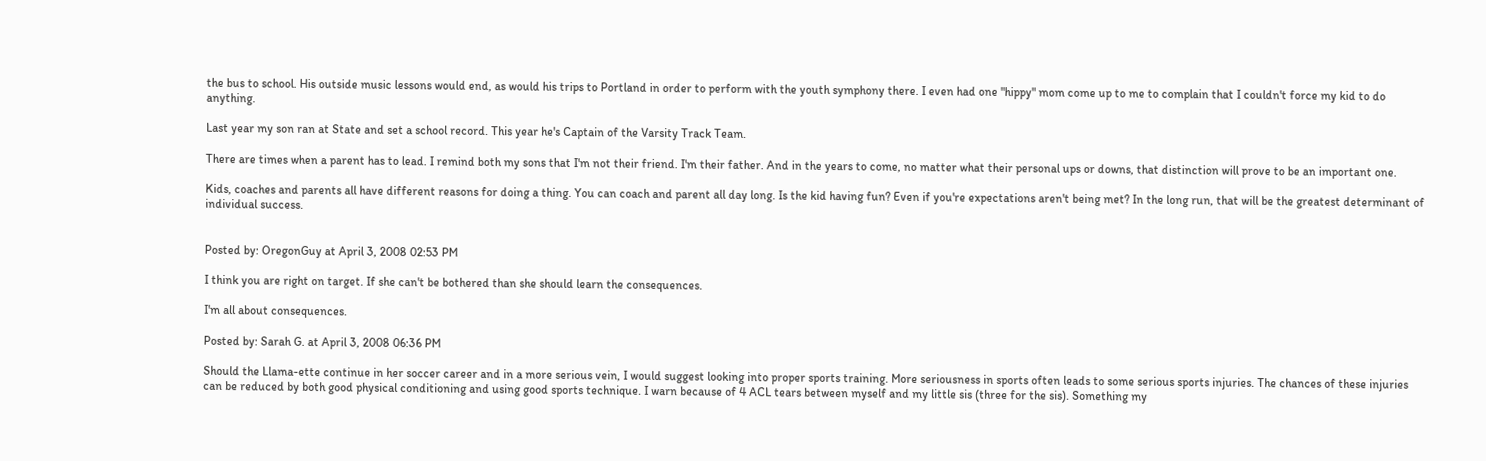the bus to school. His outside music lessons would end, as would his trips to Portland in order to perform with the youth symphony there. I even had one "hippy" mom come up to me to complain that I couldn't force my kid to do anything.

Last year my son ran at State and set a school record. This year he's Captain of the Varsity Track Team.

There are times when a parent has to lead. I remind both my sons that I'm not their friend. I'm their father. And in the years to come, no matter what their personal ups or downs, that distinction will prove to be an important one.

Kids, coaches and parents all have different reasons for doing a thing. You can coach and parent all day long. Is the kid having fun? Even if you're expectations aren't being met? In the long run, that will be the greatest determinant of individual success.


Posted by: OregonGuy at April 3, 2008 02:53 PM

I think you are right on target. If she can't be bothered than she should learn the consequences.

I'm all about consequences.

Posted by: Sarah G. at April 3, 2008 06:36 PM

Should the Llama-ette continue in her soccer career and in a more serious vein, I would suggest looking into proper sports training. More seriousness in sports often leads to some serious sports injuries. The chances of these injuries can be reduced by both good physical conditioning and using good sports technique. I warn because of 4 ACL tears between myself and my little sis (three for the sis). Something my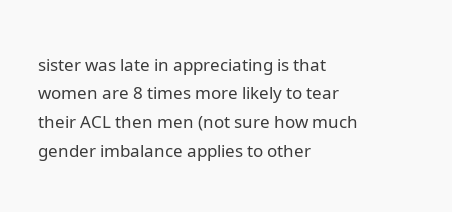sister was late in appreciating is that women are 8 times more likely to tear their ACL then men (not sure how much gender imbalance applies to other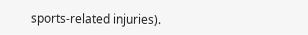sports-related injuries).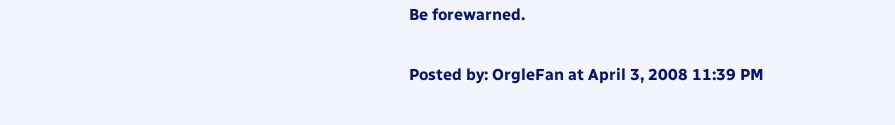Be forewarned.

Posted by: OrgleFan at April 3, 2008 11:39 PM